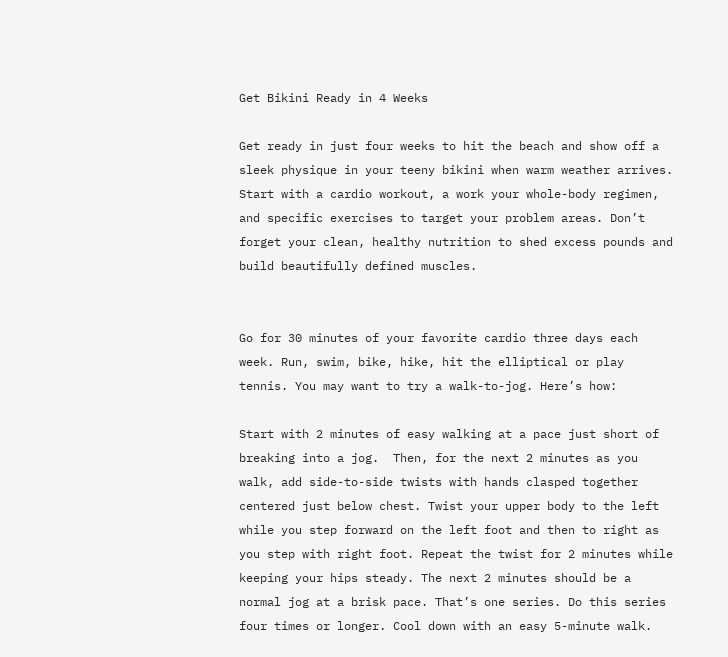Get Bikini Ready in 4 Weeks

Get ready in just four weeks to hit the beach and show off a sleek physique in your teeny bikini when warm weather arrives. Start with a cardio workout, a work your whole-body regimen, and specific exercises to target your problem areas. Don’t forget your clean, healthy nutrition to shed excess pounds and build beautifully defined muscles.


Go for 30 minutes of your favorite cardio three days each week. Run, swim, bike, hike, hit the elliptical or play tennis. You may want to try a walk-to-jog. Here’s how:

Start with 2 minutes of easy walking at a pace just short of breaking into a jog.  Then, for the next 2 minutes as you walk, add side-to-side twists with hands clasped together centered just below chest. Twist your upper body to the left while you step forward on the left foot and then to right as you step with right foot. Repeat the twist for 2 minutes while keeping your hips steady. The next 2 minutes should be a normal jog at a brisk pace. That’s one series. Do this series four times or longer. Cool down with an easy 5-minute walk.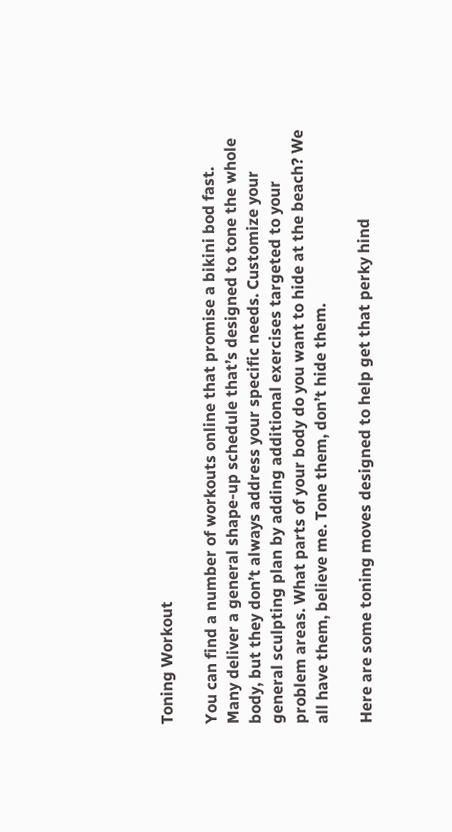Toning Workout

You can find a number of workouts online that promise a bikini bod fast. Many deliver a general shape-up schedule that’s designed to tone the whole body, but they don’t always address your specific needs. Customize your general sculpting plan by adding additional exercises targeted to your problem areas. What parts of your body do you want to hide at the beach? We all have them, believe me. Tone them, don’t hide them.

Here are some toning moves designed to help get that perky hind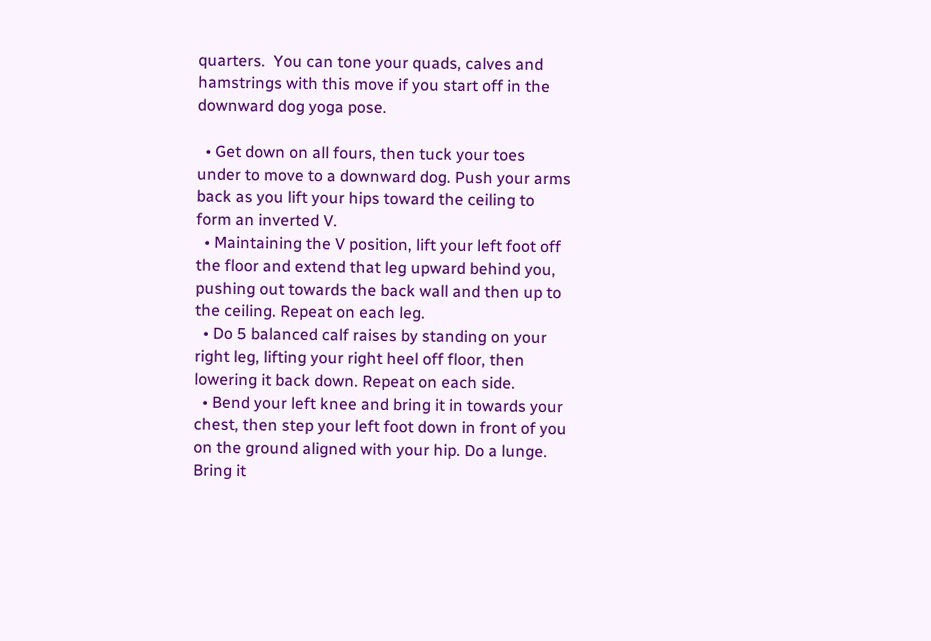quarters.  You can tone your quads, calves and hamstrings with this move if you start off in the downward dog yoga pose.

  • Get down on all fours, then tuck your toes under to move to a downward dog. Push your arms back as you lift your hips toward the ceiling to form an inverted V.
  • Maintaining the V position, lift your left foot off the floor and extend that leg upward behind you, pushing out towards the back wall and then up to the ceiling. Repeat on each leg.
  • Do 5 balanced calf raises by standing on your right leg, lifting your right heel off floor, then lowering it back down. Repeat on each side.
  • Bend your left knee and bring it in towards your chest, then step your left foot down in front of you on the ground aligned with your hip. Do a lunge. Bring it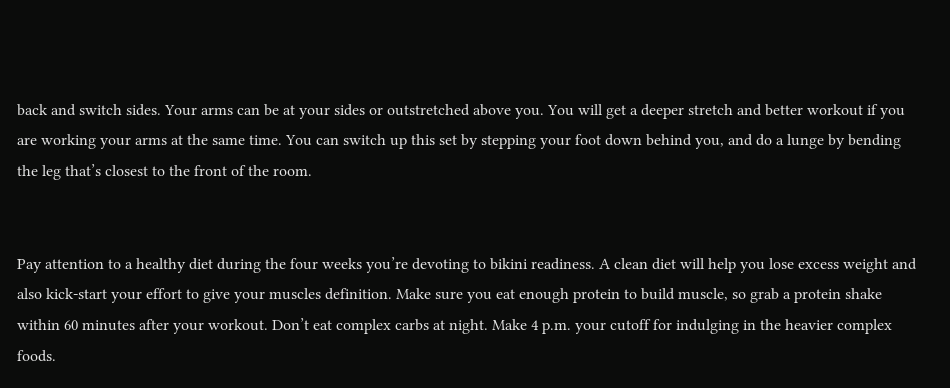back and switch sides. Your arms can be at your sides or outstretched above you. You will get a deeper stretch and better workout if you are working your arms at the same time. You can switch up this set by stepping your foot down behind you, and do a lunge by bending the leg that’s closest to the front of the room.


Pay attention to a healthy diet during the four weeks you’re devoting to bikini readiness. A clean diet will help you lose excess weight and also kick-start your effort to give your muscles definition. Make sure you eat enough protein to build muscle, so grab a protein shake within 60 minutes after your workout. Don’t eat complex carbs at night. Make 4 p.m. your cutoff for indulging in the heavier complex foods.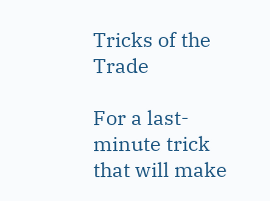Tricks of the Trade

For a last-minute trick that will make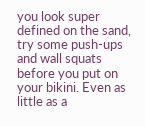you look super defined on the sand, try some push-ups and wall squats before you put on your bikini. Even as little as a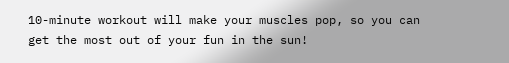10-minute workout will make your muscles pop, so you can get the most out of your fun in the sun!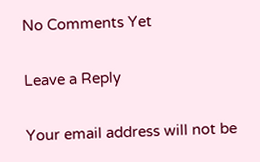No Comments Yet

Leave a Reply

Your email address will not be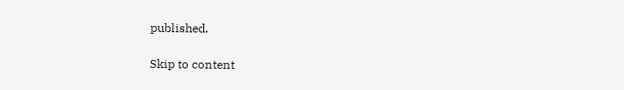published.

Skip to content